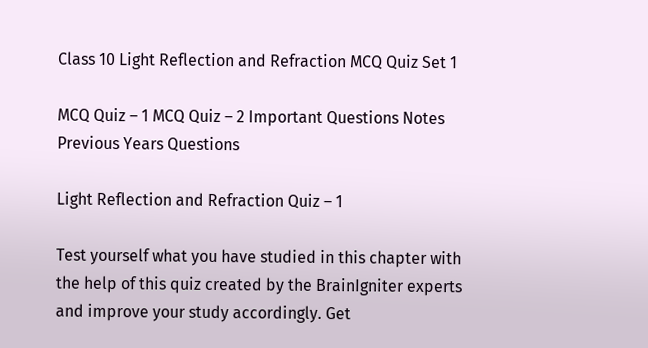Class 10 Light Reflection and Refraction MCQ Quiz Set 1

MCQ Quiz – 1 MCQ Quiz – 2 Important Questions Notes Previous Years Questions

Light Reflection and Refraction Quiz – 1

Test yourself what you have studied in this chapter with the help of this quiz created by the BrainIgniter experts and improve your study accordingly. Get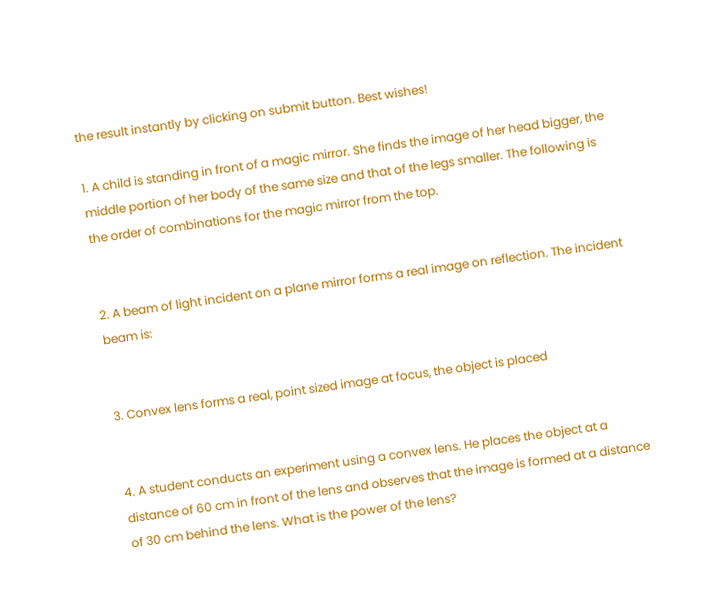the result instantly by clicking on submit button. Best wishes!

1. A child is standing in front of a magic mirror. She finds the image of her head bigger, the middle portion of her body of the same size and that of the legs smaller. The following is the order of combinations for the magic mirror from the top.


2. A beam of light incident on a plane mirror forms a real image on reflection. The incident beam is:


3. Convex lens forms a real, point sized image at focus, the object is placed


4. A student conducts an experiment using a convex lens. He places the object at a distance of 60 cm in front of the lens and observes that the image is formed at a distance of 30 cm behind the lens. What is the power of the lens?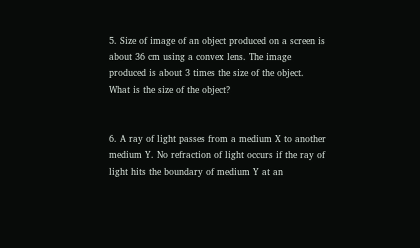5. Size of image of an object produced on a screen is about 36 cm using a convex lens. The image produced is about 3 times the size of the object. What is the size of the object?


6. A ray of light passes from a medium X to another medium Y. No refraction of light occurs if the ray of light hits the boundary of medium Y at an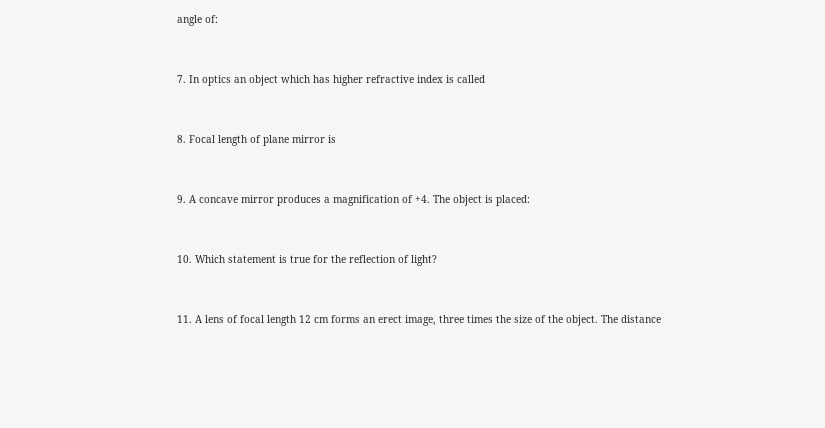angle of:


7. In optics an object which has higher refractive index is called


8. Focal length of plane mirror is


9. A concave mirror produces a magnification of +4. The object is placed:


10. Which statement is true for the reflection of light?


11. A lens of focal length 12 cm forms an erect image, three times the size of the object. The distance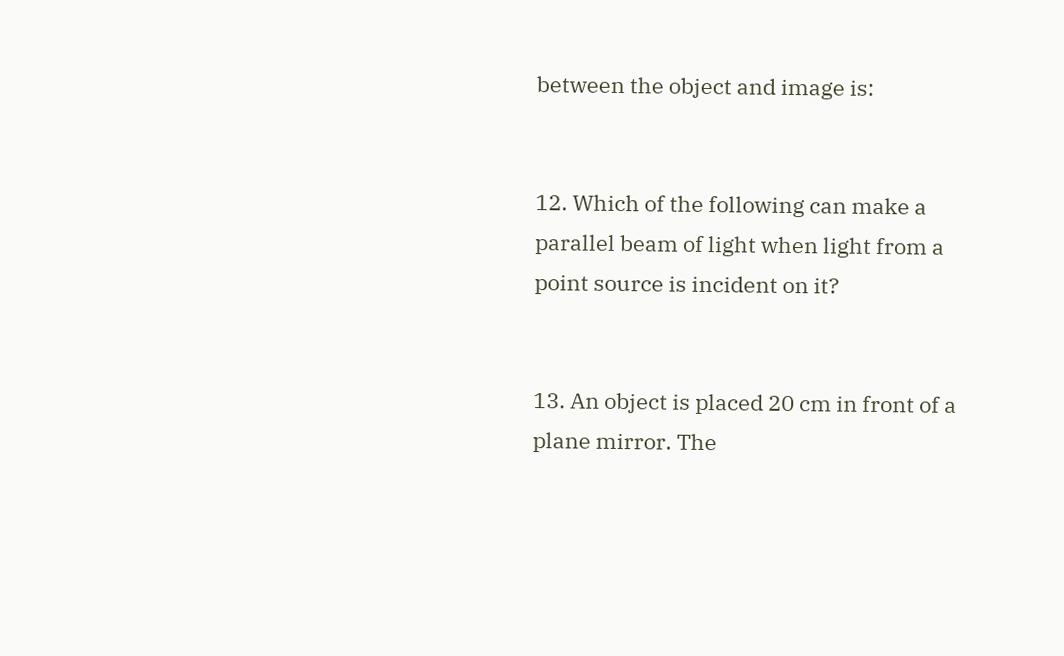between the object and image is:


12. Which of the following can make a parallel beam of light when light from a point source is incident on it?


13. An object is placed 20 cm in front of a plane mirror. The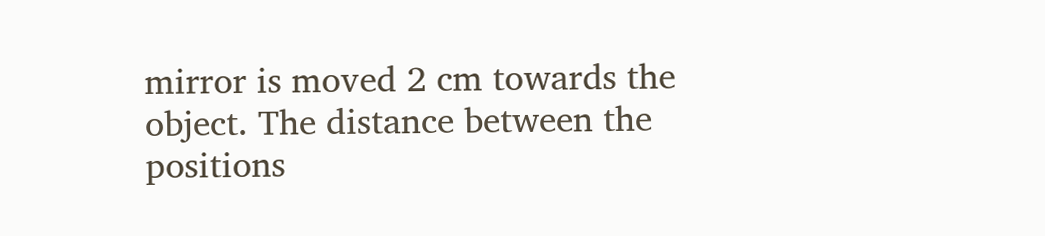mirror is moved 2 cm towards the object. The distance between the positions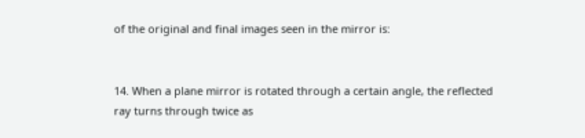of the original and final images seen in the mirror is:


14. When a plane mirror is rotated through a certain angle, the reflected ray turns through twice as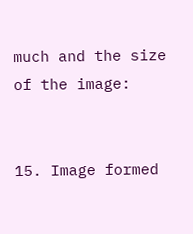much and the size of the image:


15. Image formed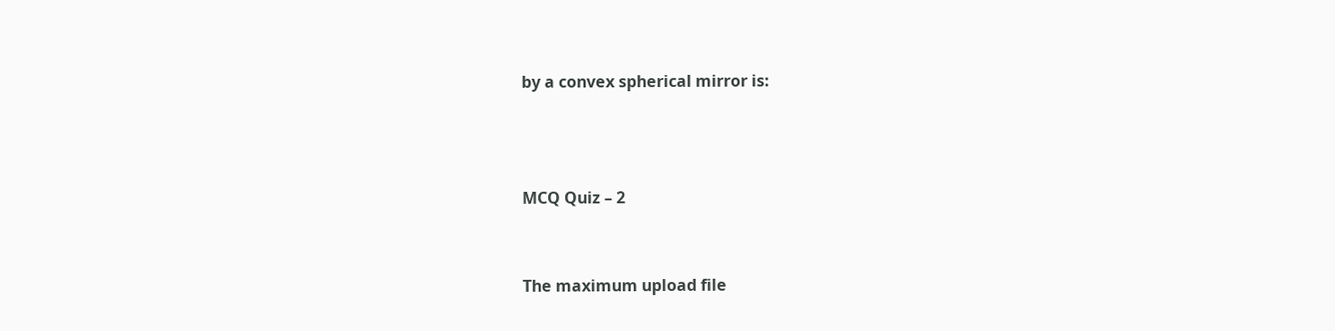by a convex spherical mirror is:



MCQ Quiz – 2


The maximum upload file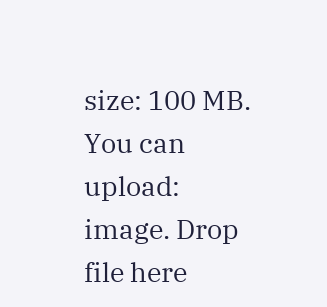size: 100 MB. You can upload: image. Drop file here